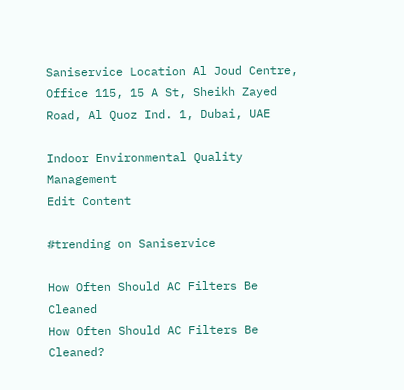Saniservice Location Al Joud Centre, Office 115, 15 A St, Sheikh Zayed Road, Al Quoz Ind. 1, Dubai, UAE

Indoor Environmental Quality Management
Edit Content

#trending on Saniservice

How Often Should AC Filters Be Cleaned
How Often Should AC Filters Be Cleaned?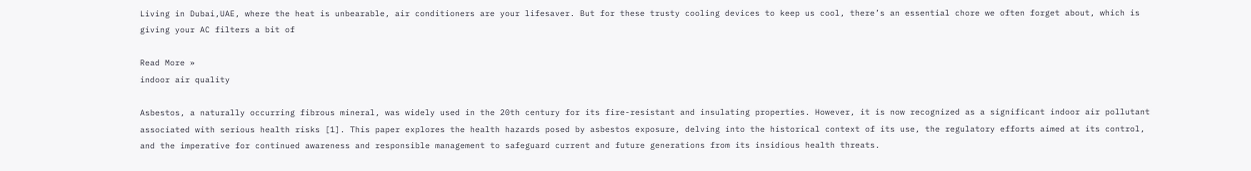Living in Dubai,UAE, where the heat is unbearable, air conditioners are your lifesaver. But for these trusty cooling devices to keep us cool, there’s an essential chore we often forget about, which is giving your AC filters a bit of

Read More »
indoor air quality

Asbestos, a naturally occurring fibrous mineral, was widely used in the 20th century for its fire-resistant and insulating properties. However, it is now recognized as a significant indoor air pollutant associated with serious health risks [1]. This paper explores the health hazards posed by asbestos exposure, delving into the historical context of its use, the regulatory efforts aimed at its control, and the imperative for continued awareness and responsible management to safeguard current and future generations from its insidious health threats.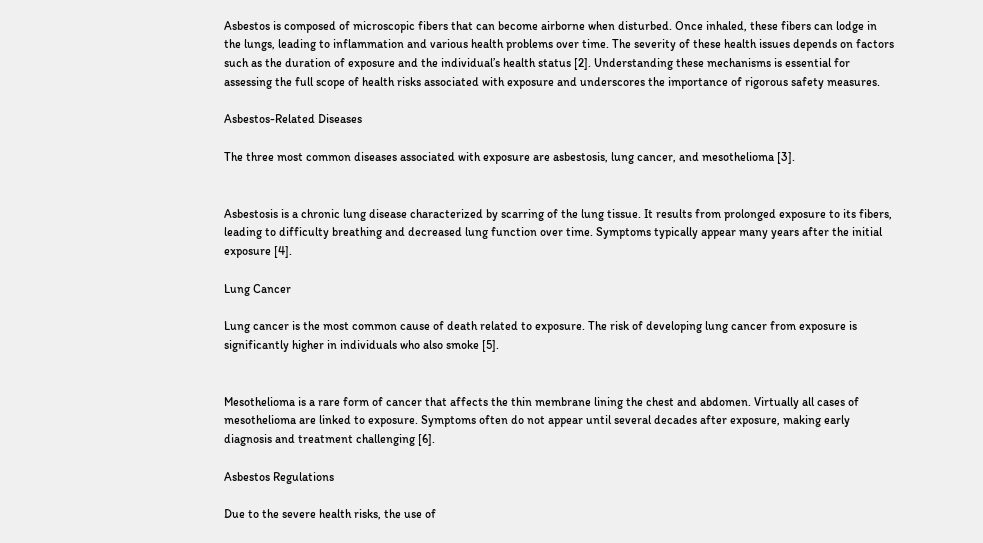Asbestos is composed of microscopic fibers that can become airborne when disturbed. Once inhaled, these fibers can lodge in the lungs, leading to inflammation and various health problems over time. The severity of these health issues depends on factors such as the duration of exposure and the individual’s health status [2]. Understanding these mechanisms is essential for assessing the full scope of health risks associated with exposure and underscores the importance of rigorous safety measures.

Asbestos-Related Diseases

The three most common diseases associated with exposure are asbestosis, lung cancer, and mesothelioma [3].


Asbestosis is a chronic lung disease characterized by scarring of the lung tissue. It results from prolonged exposure to its fibers, leading to difficulty breathing and decreased lung function over time. Symptoms typically appear many years after the initial exposure [4].

Lung Cancer

Lung cancer is the most common cause of death related to exposure. The risk of developing lung cancer from exposure is significantly higher in individuals who also smoke [5].


Mesothelioma is a rare form of cancer that affects the thin membrane lining the chest and abdomen. Virtually all cases of mesothelioma are linked to exposure. Symptoms often do not appear until several decades after exposure, making early diagnosis and treatment challenging [6].

Asbestos Regulations

Due to the severe health risks, the use of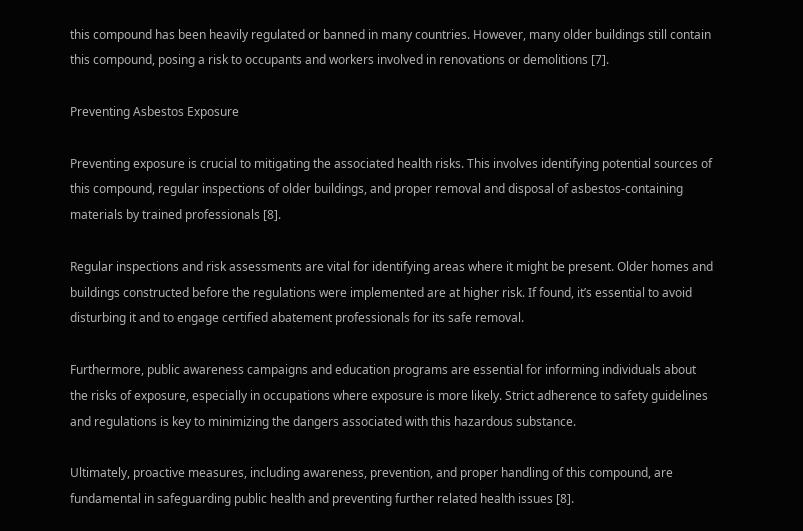this compound has been heavily regulated or banned in many countries. However, many older buildings still contain this compound, posing a risk to occupants and workers involved in renovations or demolitions [7].

Preventing Asbestos Exposure

Preventing exposure is crucial to mitigating the associated health risks. This involves identifying potential sources of this compound, regular inspections of older buildings, and proper removal and disposal of asbestos-containing materials by trained professionals [8].

Regular inspections and risk assessments are vital for identifying areas where it might be present. Older homes and buildings constructed before the regulations were implemented are at higher risk. If found, it’s essential to avoid disturbing it and to engage certified abatement professionals for its safe removal.

Furthermore, public awareness campaigns and education programs are essential for informing individuals about the risks of exposure, especially in occupations where exposure is more likely. Strict adherence to safety guidelines and regulations is key to minimizing the dangers associated with this hazardous substance.

Ultimately, proactive measures, including awareness, prevention, and proper handling of this compound, are fundamental in safeguarding public health and preventing further related health issues [8].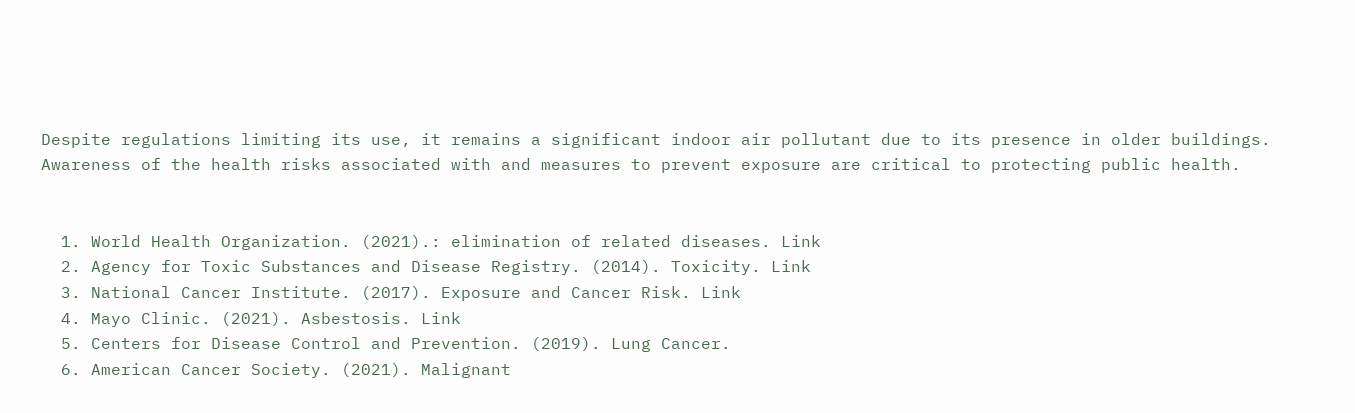Despite regulations limiting its use, it remains a significant indoor air pollutant due to its presence in older buildings. Awareness of the health risks associated with and measures to prevent exposure are critical to protecting public health.


  1. World Health Organization. (2021).: elimination of related diseases. Link
  2. Agency for Toxic Substances and Disease Registry. (2014). Toxicity. Link
  3. National Cancer Institute. (2017). Exposure and Cancer Risk. Link
  4. Mayo Clinic. (2021). Asbestosis. Link
  5. Centers for Disease Control and Prevention. (2019). Lung Cancer.
  6. American Cancer Society. (2021). Malignant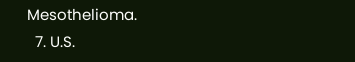Mesothelioma.
  7. U.S.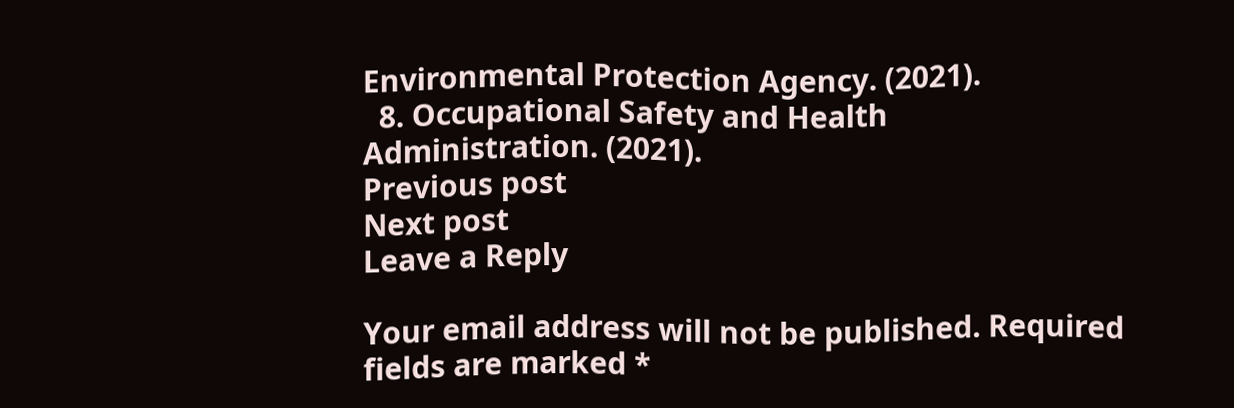Environmental Protection Agency. (2021).
  8. Occupational Safety and Health Administration. (2021).
Previous post
Next post
Leave a Reply

Your email address will not be published. Required fields are marked *